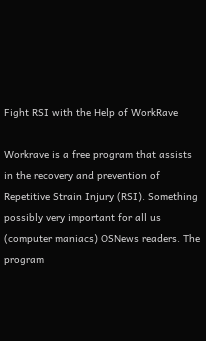Fight RSI with the Help of WorkRave

Workrave is a free program that assists in the recovery and prevention of Repetitive Strain Injury (RSI). Something possibly very important for all us (computer maniacs) OSNews readers. The program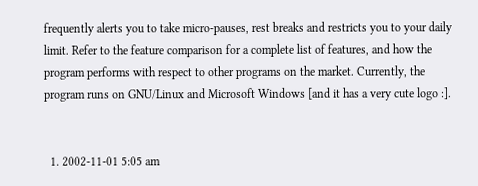frequently alerts you to take micro-pauses, rest breaks and restricts you to your daily limit. Refer to the feature comparison for a complete list of features, and how the program performs with respect to other programs on the market. Currently, the program runs on GNU/Linux and Microsoft Windows [and it has a very cute logo :].


  1. 2002-11-01 5:05 am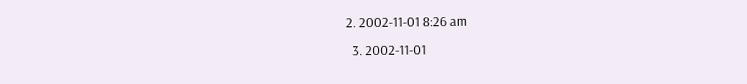2. 2002-11-01 8:26 am
  3. 2002-11-01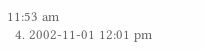11:53 am
  4. 2002-11-01 12:01 pm